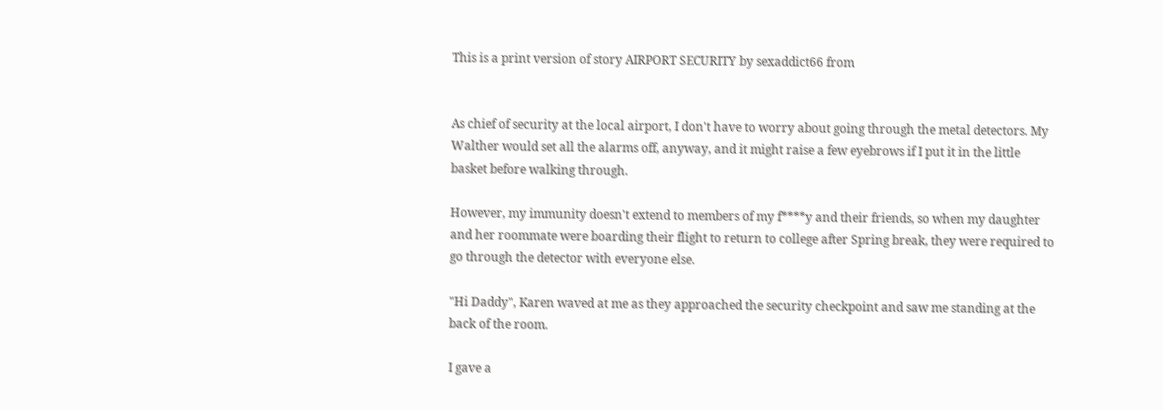This is a print version of story AIRPORT SECURITY by sexaddict66 from


As chief of security at the local airport, I don't have to worry about going through the metal detectors. My Walther would set all the alarms off, anyway, and it might raise a few eyebrows if I put it in the little basket before walking through.

However, my immunity doesn't extend to members of my f****y and their friends, so when my daughter and her roommate were boarding their flight to return to college after Spring break, they were required to go through the detector with everyone else.

"Hi Daddy", Karen waved at me as they approached the security checkpoint and saw me standing at the back of the room.

I gave a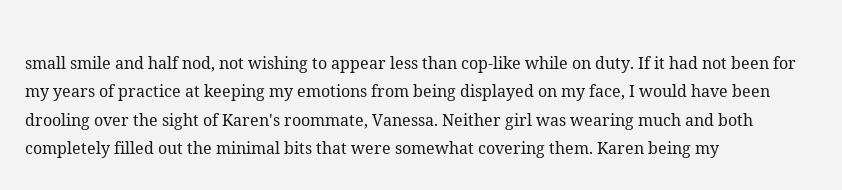small smile and half nod, not wishing to appear less than cop-like while on duty. If it had not been for my years of practice at keeping my emotions from being displayed on my face, I would have been drooling over the sight of Karen's roommate, Vanessa. Neither girl was wearing much and both completely filled out the minimal bits that were somewhat covering them. Karen being my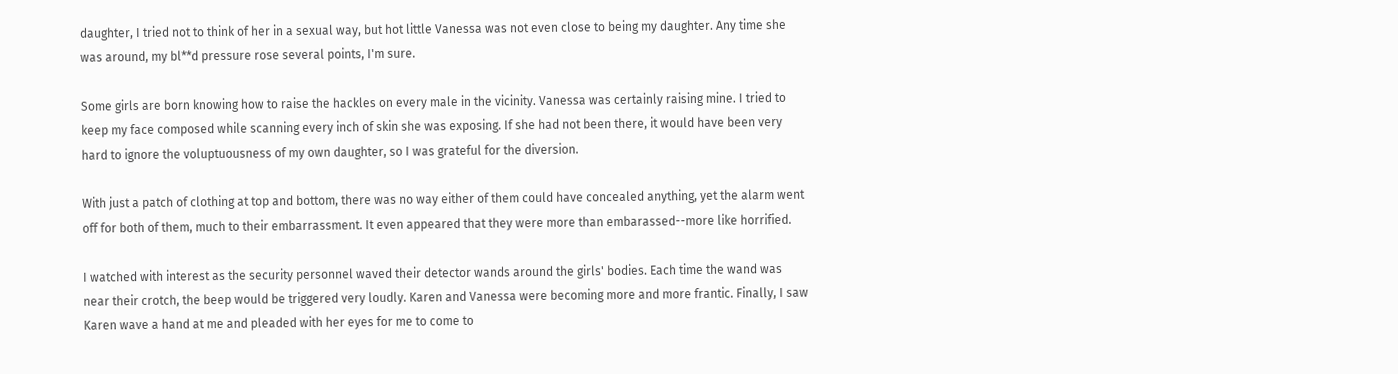daughter, I tried not to think of her in a sexual way, but hot little Vanessa was not even close to being my daughter. Any time she was around, my bl**d pressure rose several points, I'm sure.

Some girls are born knowing how to raise the hackles on every male in the vicinity. Vanessa was certainly raising mine. I tried to keep my face composed while scanning every inch of skin she was exposing. If she had not been there, it would have been very hard to ignore the voluptuousness of my own daughter, so I was grateful for the diversion.

With just a patch of clothing at top and bottom, there was no way either of them could have concealed anything, yet the alarm went off for both of them, much to their embarrassment. It even appeared that they were more than embarassed--more like horrified.

I watched with interest as the security personnel waved their detector wands around the girls' bodies. Each time the wand was near their crotch, the beep would be triggered very loudly. Karen and Vanessa were becoming more and more frantic. Finally, I saw Karen wave a hand at me and pleaded with her eyes for me to come to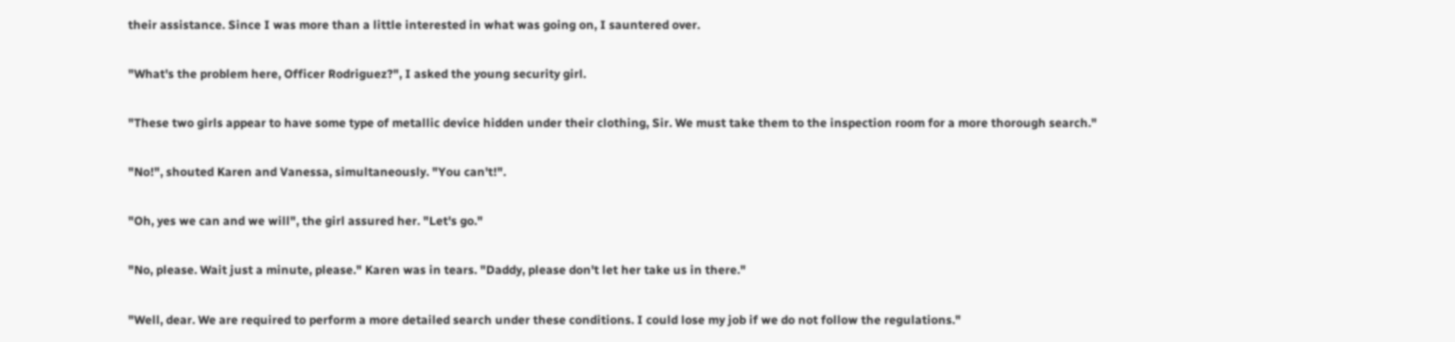their assistance. Since I was more than a little interested in what was going on, I sauntered over.

"What's the problem here, Officer Rodriguez?", I asked the young security girl.

"These two girls appear to have some type of metallic device hidden under their clothing, Sir. We must take them to the inspection room for a more thorough search."

"No!", shouted Karen and Vanessa, simultaneously. "You can't!".

"Oh, yes we can and we will", the girl assured her. "Let's go."

"No, please. Wait just a minute, please." Karen was in tears. "Daddy, please don't let her take us in there."

"Well, dear. We are required to perform a more detailed search under these conditions. I could lose my job if we do not follow the regulations."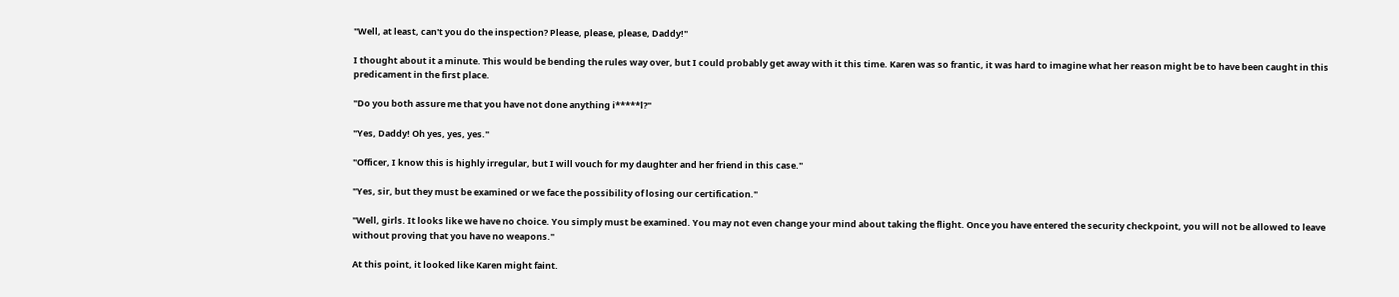"Well, at least, can't you do the inspection? Please, please, please, Daddy!"

I thought about it a minute. This would be bending the rules way over, but I could probably get away with it this time. Karen was so frantic, it was hard to imagine what her reason might be to have been caught in this predicament in the first place.

"Do you both assure me that you have not done anything i*****l?"

"Yes, Daddy! Oh yes, yes, yes."

"Officer, I know this is highly irregular, but I will vouch for my daughter and her friend in this case."

"Yes, sir, but they must be examined or we face the possibility of losing our certification."

"Well, girls. It looks like we have no choice. You simply must be examined. You may not even change your mind about taking the flight. Once you have entered the security checkpoint, you will not be allowed to leave without proving that you have no weapons."

At this point, it looked like Karen might faint.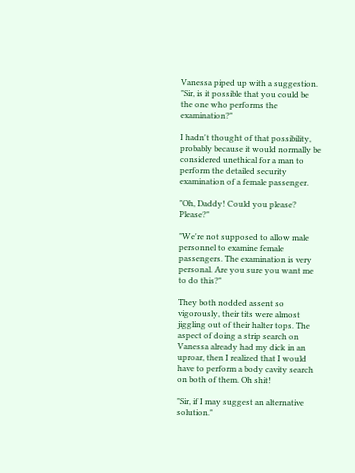Vanessa piped up with a suggestion. "Sir, is it possible that you could be the one who performs the examination?"

I hadn't thought of that possibility, probably because it would normally be considered unethical for a man to perform the detailed security examination of a female passenger.

"Oh, Daddy! Could you please? Please?"

"We're not supposed to allow male personnel to examine female passengers. The examination is very personal. Are you sure you want me to do this?"

They both nodded assent so vigorously, their tits were almost jiggling out of their halter tops. The aspect of doing a strip search on Vanessa already had my dick in an uproar, then I realized that I would have to perform a body cavity search on both of them. Oh shit!

"Sir, if I may suggest an alternative solution."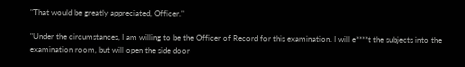"That would be greatly appreciated, Officer."

"Under the circumstances, I am willing to be the Officer of Record for this examination. I will e****t the subjects into the examination room, but will open the side door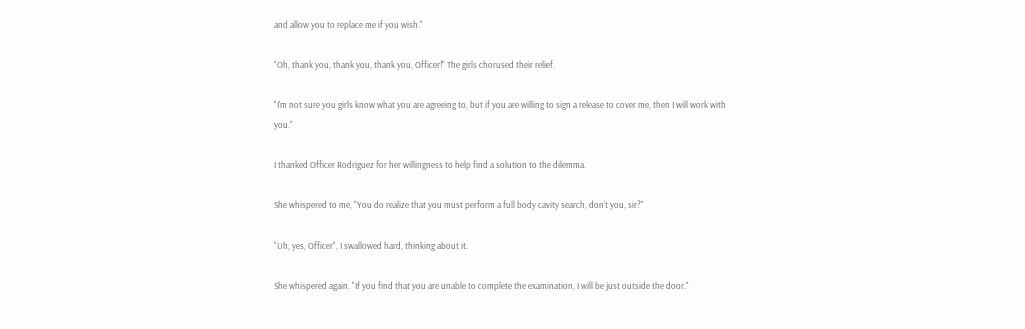and allow you to replace me if you wish."

"Oh, thank you, thank you, thank you, Officer!" The girls chorused their relief.

"I'm not sure you girls know what you are agreeing to, but if you are willing to sign a release to cover me, then I will work with you."

I thanked Officer Rodriguez for her willingness to help find a solution to the dilemma.

She whispered to me, "You do realize that you must perform a full body cavity search, don't you, sir?"

"Uh, yes, Officer", I swallowed hard, thinking about it.

She whispered again. "If you find that you are unable to complete the examination, I will be just outside the door."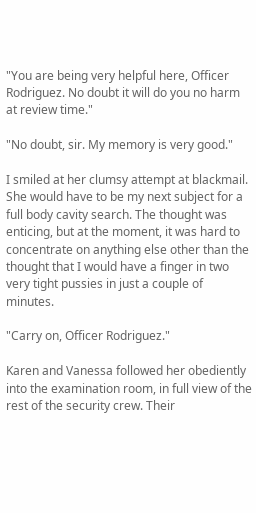"You are being very helpful here, Officer Rodriguez. No doubt it will do you no harm at review time."

"No doubt, sir. My memory is very good."

I smiled at her clumsy attempt at blackmail. She would have to be my next subject for a full body cavity search. The thought was enticing, but at the moment, it was hard to concentrate on anything else other than the thought that I would have a finger in two very tight pussies in just a couple of minutes.

"Carry on, Officer Rodriguez."

Karen and Vanessa followed her obediently into the examination room, in full view of the rest of the security crew. Their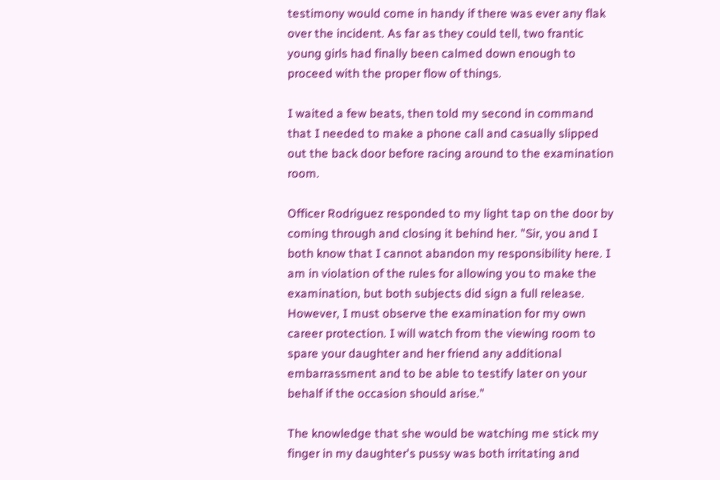testimony would come in handy if there was ever any flak over the incident. As far as they could tell, two frantic young girls had finally been calmed down enough to proceed with the proper flow of things.

I waited a few beats, then told my second in command that I needed to make a phone call and casually slipped out the back door before racing around to the examination room.

Officer Rodriguez responded to my light tap on the door by coming through and closing it behind her. "Sir, you and I both know that I cannot abandon my responsibility here. I am in violation of the rules for allowing you to make the examination, but both subjects did sign a full release. However, I must observe the examination for my own career protection. I will watch from the viewing room to spare your daughter and her friend any additional embarrassment and to be able to testify later on your behalf if the occasion should arise."

The knowledge that she would be watching me stick my finger in my daughter's pussy was both irritating and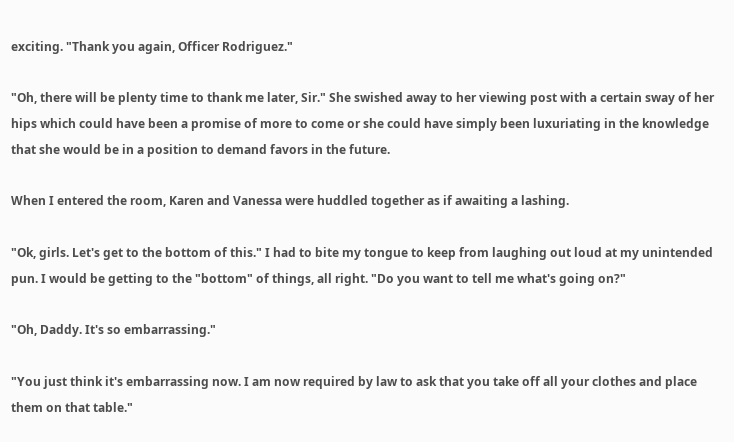exciting. "Thank you again, Officer Rodriguez."

"Oh, there will be plenty time to thank me later, Sir." She swished away to her viewing post with a certain sway of her hips which could have been a promise of more to come or she could have simply been luxuriating in the knowledge that she would be in a position to demand favors in the future.

When I entered the room, Karen and Vanessa were huddled together as if awaiting a lashing.

"Ok, girls. Let's get to the bottom of this." I had to bite my tongue to keep from laughing out loud at my unintended pun. I would be getting to the "bottom" of things, all right. "Do you want to tell me what's going on?"

"Oh, Daddy. It's so embarrassing."

"You just think it's embarrassing now. I am now required by law to ask that you take off all your clothes and place them on that table."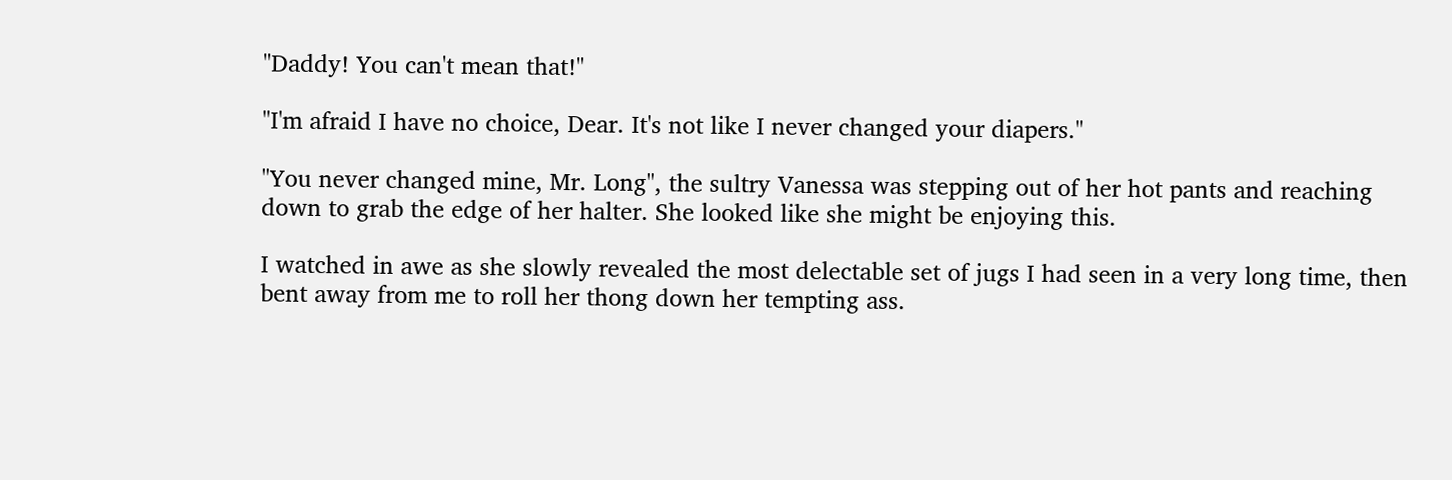"Daddy! You can't mean that!"

"I'm afraid I have no choice, Dear. It's not like I never changed your diapers."

"You never changed mine, Mr. Long", the sultry Vanessa was stepping out of her hot pants and reaching down to grab the edge of her halter. She looked like she might be enjoying this.

I watched in awe as she slowly revealed the most delectable set of jugs I had seen in a very long time, then bent away from me to roll her thong down her tempting ass.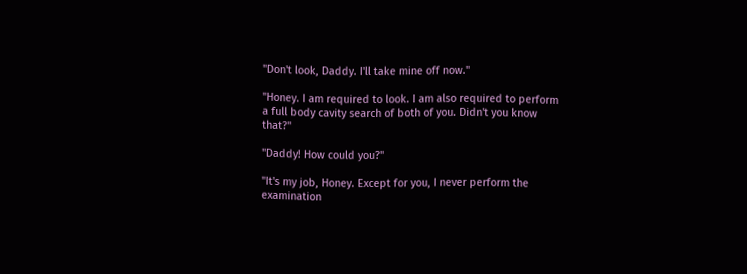"Don't look, Daddy. I'll take mine off now."

"Honey. I am required to look. I am also required to perform a full body cavity search of both of you. Didn't you know that?"

"Daddy! How could you?"

"It's my job, Honey. Except for you, I never perform the examination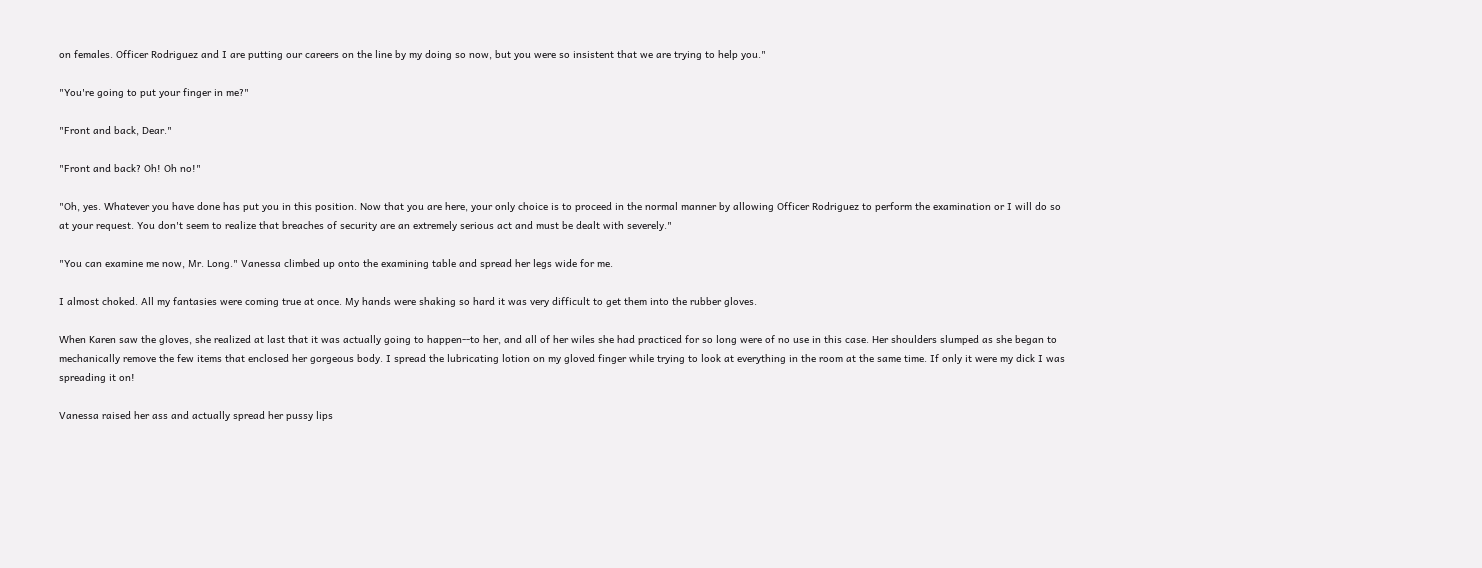on females. Officer Rodriguez and I are putting our careers on the line by my doing so now, but you were so insistent that we are trying to help you."

"You're going to put your finger in me?"

"Front and back, Dear."

"Front and back? Oh! Oh no!"

"Oh, yes. Whatever you have done has put you in this position. Now that you are here, your only choice is to proceed in the normal manner by allowing Officer Rodriguez to perform the examination or I will do so at your request. You don't seem to realize that breaches of security are an extremely serious act and must be dealt with severely."

"You can examine me now, Mr. Long." Vanessa climbed up onto the examining table and spread her legs wide for me.

I almost choked. All my fantasies were coming true at once. My hands were shaking so hard it was very difficult to get them into the rubber gloves.

When Karen saw the gloves, she realized at last that it was actually going to happen--to her, and all of her wiles she had practiced for so long were of no use in this case. Her shoulders slumped as she began to mechanically remove the few items that enclosed her gorgeous body. I spread the lubricating lotion on my gloved finger while trying to look at everything in the room at the same time. If only it were my dick I was spreading it on!

Vanessa raised her ass and actually spread her pussy lips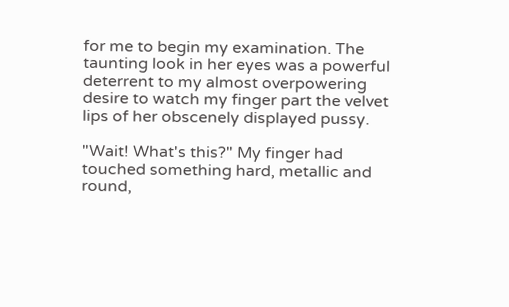for me to begin my examination. The taunting look in her eyes was a powerful deterrent to my almost overpowering desire to watch my finger part the velvet lips of her obscenely displayed pussy.

"Wait! What's this?" My finger had touched something hard, metallic and round,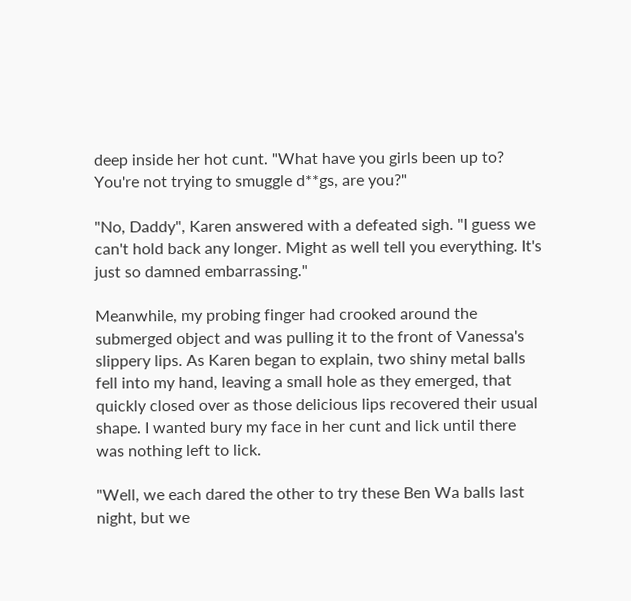deep inside her hot cunt. "What have you girls been up to? You're not trying to smuggle d**gs, are you?"

"No, Daddy", Karen answered with a defeated sigh. "I guess we can't hold back any longer. Might as well tell you everything. It's just so damned embarrassing."

Meanwhile, my probing finger had crooked around the submerged object and was pulling it to the front of Vanessa's slippery lips. As Karen began to explain, two shiny metal balls fell into my hand, leaving a small hole as they emerged, that quickly closed over as those delicious lips recovered their usual shape. I wanted bury my face in her cunt and lick until there was nothing left to lick.

"Well, we each dared the other to try these Ben Wa balls last night, but we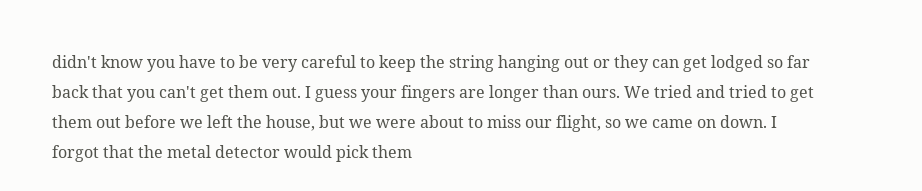didn't know you have to be very careful to keep the string hanging out or they can get lodged so far back that you can't get them out. I guess your fingers are longer than ours. We tried and tried to get them out before we left the house, but we were about to miss our flight, so we came on down. I forgot that the metal detector would pick them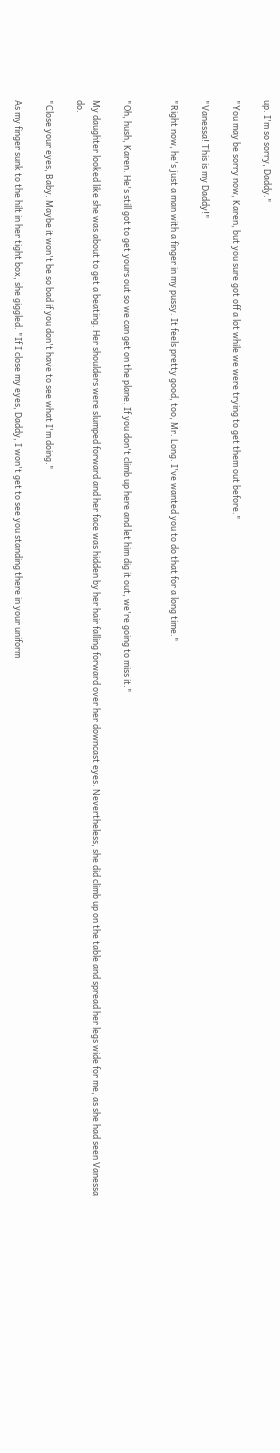up. I'm so sorry, Daddy."

"You may be sorry now, Karen, but you sure got off a lot while we were trying to get them out before."

"Vanessa! This is my Daddy!"

"Right now, he's just a man with a finger in my pussy. It feels pretty good, too, Mr. Long. I've wanted you to do that for a long time."


"Oh, hush, Karen. He's still got to get yours out so we can get on the plane. If you don't climb up here and let him dig it out, we're going to miss it."

My daughter looked like she was about to get a beating. Her shoulders were slumped forward and her face was hidden by her hair falling forward over her downcast eyes. Nevertheless, she did climb up on the table and spread her legs wide for me, as she had seen Vanessa do.

"Close your eyes, Baby. Maybe it won't be so bad if you don't have to see what I'm doing."

As my finger sunk to the hilt in her tight box, she giggled. "If I close my eyes, Daddy, I won't get to see you standing there in your uniform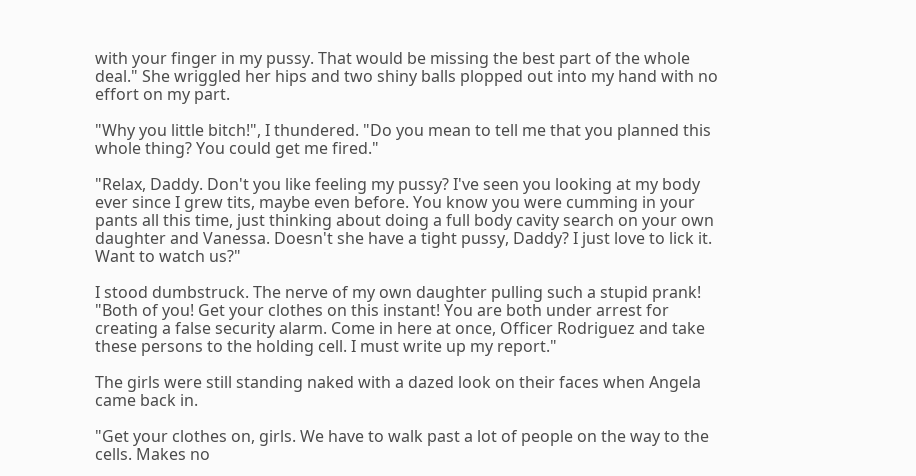with your finger in my pussy. That would be missing the best part of the whole deal." She wriggled her hips and two shiny balls plopped out into my hand with no effort on my part.

"Why you little bitch!", I thundered. "Do you mean to tell me that you planned this whole thing? You could get me fired."

"Relax, Daddy. Don't you like feeling my pussy? I've seen you looking at my body ever since I grew tits, maybe even before. You know you were cumming in your pants all this time, just thinking about doing a full body cavity search on your own daughter and Vanessa. Doesn't she have a tight pussy, Daddy? I just love to lick it. Want to watch us?"

I stood dumbstruck. The nerve of my own daughter pulling such a stupid prank! "Both of you! Get your clothes on this instant! You are both under arrest for creating a false security alarm. Come in here at once, Officer Rodriguez and take these persons to the holding cell. I must write up my report."

The girls were still standing naked with a dazed look on their faces when Angela came back in.

"Get your clothes on, girls. We have to walk past a lot of people on the way to the cells. Makes no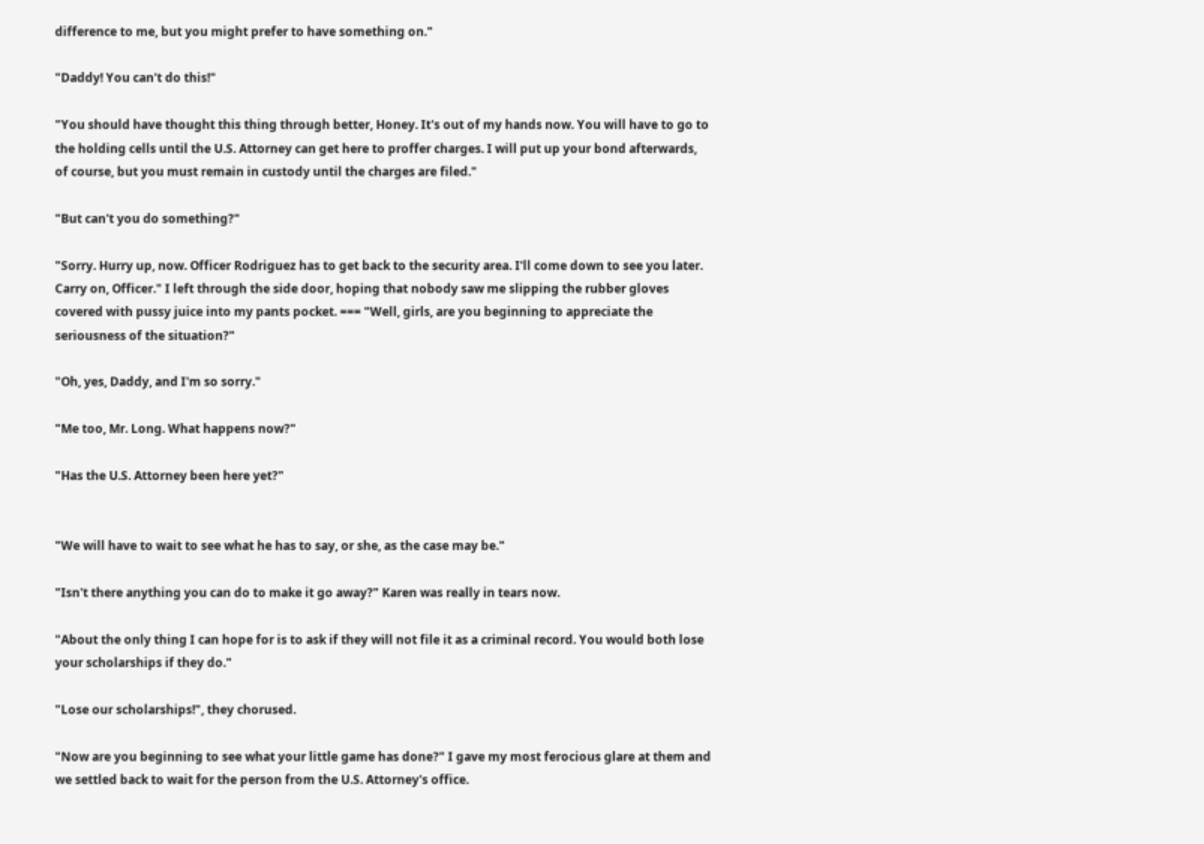difference to me, but you might prefer to have something on."

"Daddy! You can't do this!"

"You should have thought this thing through better, Honey. It's out of my hands now. You will have to go to the holding cells until the U.S. Attorney can get here to proffer charges. I will put up your bond afterwards, of course, but you must remain in custody until the charges are filed."

"But can't you do something?"

"Sorry. Hurry up, now. Officer Rodriguez has to get back to the security area. I'll come down to see you later. Carry on, Officer." I left through the side door, hoping that nobody saw me slipping the rubber gloves covered with pussy juice into my pants pocket. === "Well, girls, are you beginning to appreciate the seriousness of the situation?"

"Oh, yes, Daddy, and I'm so sorry."

"Me too, Mr. Long. What happens now?"

"Has the U.S. Attorney been here yet?"


"We will have to wait to see what he has to say, or she, as the case may be."

"Isn't there anything you can do to make it go away?" Karen was really in tears now.

"About the only thing I can hope for is to ask if they will not file it as a criminal record. You would both lose your scholarships if they do."

"Lose our scholarships!", they chorused.

"Now are you beginning to see what your little game has done?" I gave my most ferocious glare at them and we settled back to wait for the person from the U.S. Attorney's office.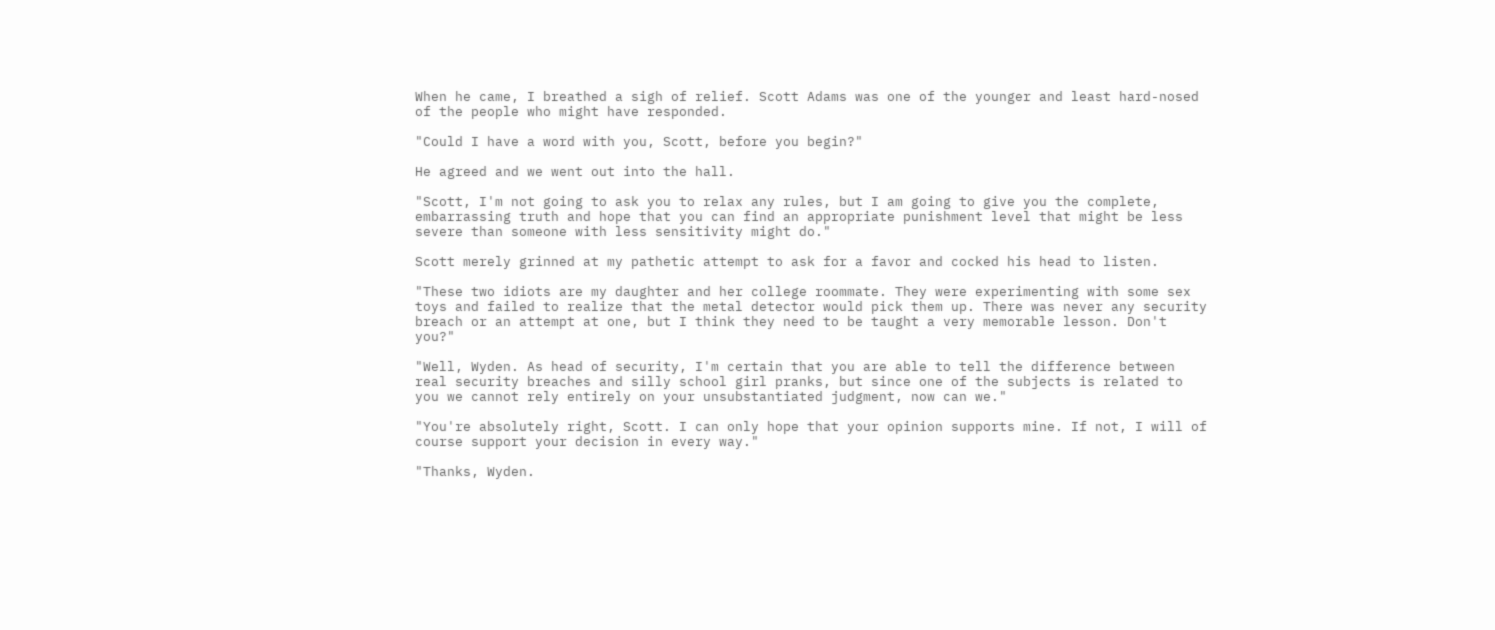When he came, I breathed a sigh of relief. Scott Adams was one of the younger and least hard-nosed of the people who might have responded.

"Could I have a word with you, Scott, before you begin?"

He agreed and we went out into the hall.

"Scott, I'm not going to ask you to relax any rules, but I am going to give you the complete, embarrassing truth and hope that you can find an appropriate punishment level that might be less severe than someone with less sensitivity might do."

Scott merely grinned at my pathetic attempt to ask for a favor and cocked his head to listen.

"These two idiots are my daughter and her college roommate. They were experimenting with some sex toys and failed to realize that the metal detector would pick them up. There was never any security breach or an attempt at one, but I think they need to be taught a very memorable lesson. Don't you?"

"Well, Wyden. As head of security, I'm certain that you are able to tell the difference between real security breaches and silly school girl pranks, but since one of the subjects is related to you we cannot rely entirely on your unsubstantiated judgment, now can we."

"You're absolutely right, Scott. I can only hope that your opinion supports mine. If not, I will of course support your decision in every way."

"Thanks, Wyden.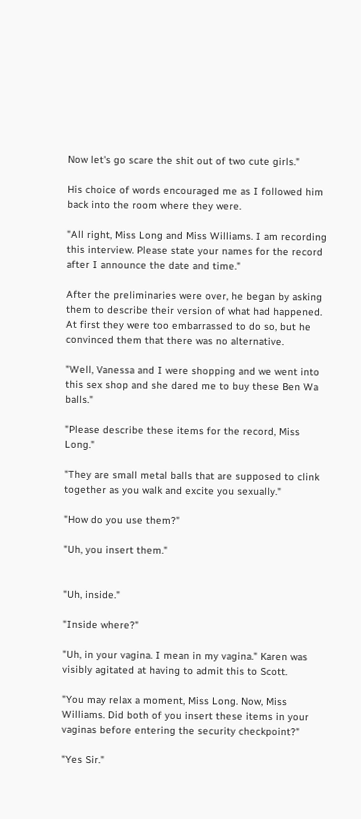Now let's go scare the shit out of two cute girls."

His choice of words encouraged me as I followed him back into the room where they were.

"All right, Miss Long and Miss Williams. I am recording this interview. Please state your names for the record after I announce the date and time."

After the preliminaries were over, he began by asking them to describe their version of what had happened. At first they were too embarrassed to do so, but he convinced them that there was no alternative.

"Well, Vanessa and I were shopping and we went into this sex shop and she dared me to buy these Ben Wa balls."

"Please describe these items for the record, Miss Long."

"They are small metal balls that are supposed to clink together as you walk and excite you sexually."

"How do you use them?"

"Uh, you insert them."


"Uh, inside."

"Inside where?"

"Uh, in your vagina. I mean in my vagina." Karen was visibly agitated at having to admit this to Scott.

"You may relax a moment, Miss Long. Now, Miss Williams. Did both of you insert these items in your vaginas before entering the security checkpoint?"

"Yes Sir."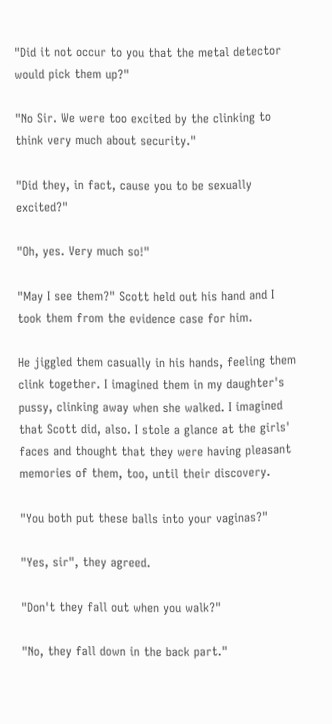"Did it not occur to you that the metal detector would pick them up?"

"No Sir. We were too excited by the clinking to think very much about security."

"Did they, in fact, cause you to be sexually excited?"

"Oh, yes. Very much so!"

"May I see them?" Scott held out his hand and I took them from the evidence case for him.

He jiggled them casually in his hands, feeling them clink together. I imagined them in my daughter's pussy, clinking away when she walked. I imagined that Scott did, also. I stole a glance at the girls' faces and thought that they were having pleasant memories of them, too, until their discovery.

"You both put these balls into your vaginas?"

"Yes, sir", they agreed.

"Don't they fall out when you walk?"

"No, they fall down in the back part."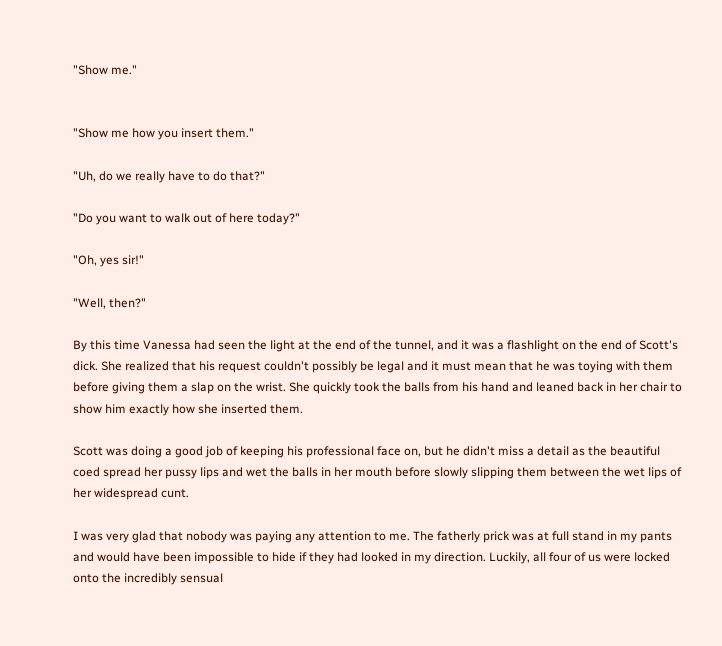"Show me."


"Show me how you insert them."

"Uh, do we really have to do that?"

"Do you want to walk out of here today?"

"Oh, yes sir!"

"Well, then?"

By this time Vanessa had seen the light at the end of the tunnel, and it was a flashlight on the end of Scott's dick. She realized that his request couldn't possibly be legal and it must mean that he was toying with them before giving them a slap on the wrist. She quickly took the balls from his hand and leaned back in her chair to show him exactly how she inserted them.

Scott was doing a good job of keeping his professional face on, but he didn't miss a detail as the beautiful coed spread her pussy lips and wet the balls in her mouth before slowly slipping them between the wet lips of her widespread cunt.

I was very glad that nobody was paying any attention to me. The fatherly prick was at full stand in my pants and would have been impossible to hide if they had looked in my direction. Luckily, all four of us were locked onto the incredibly sensual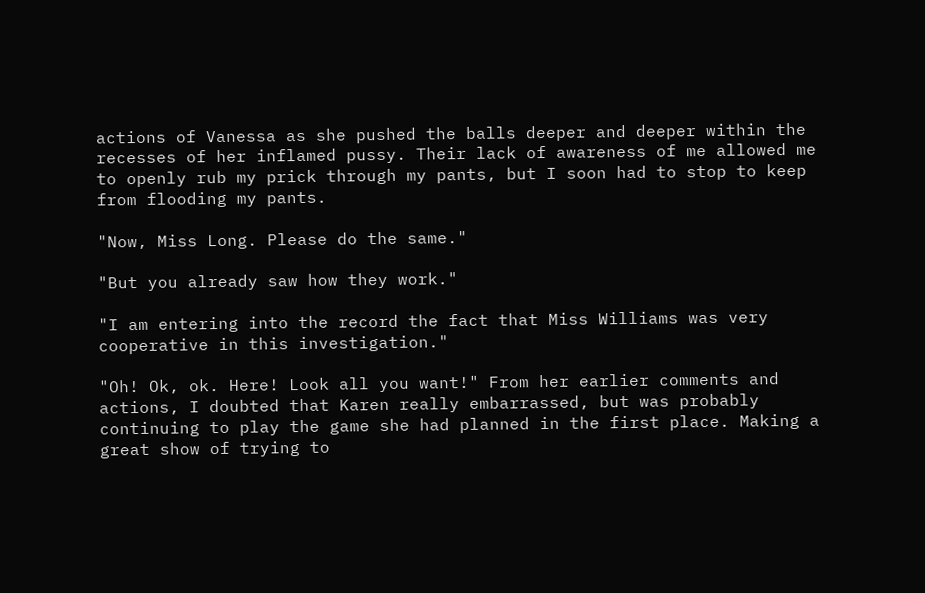actions of Vanessa as she pushed the balls deeper and deeper within the recesses of her inflamed pussy. Their lack of awareness of me allowed me to openly rub my prick through my pants, but I soon had to stop to keep from flooding my pants.

"Now, Miss Long. Please do the same."

"But you already saw how they work."

"I am entering into the record the fact that Miss Williams was very cooperative in this investigation."

"Oh! Ok, ok. Here! Look all you want!" From her earlier comments and actions, I doubted that Karen really embarrassed, but was probably continuing to play the game she had planned in the first place. Making a great show of trying to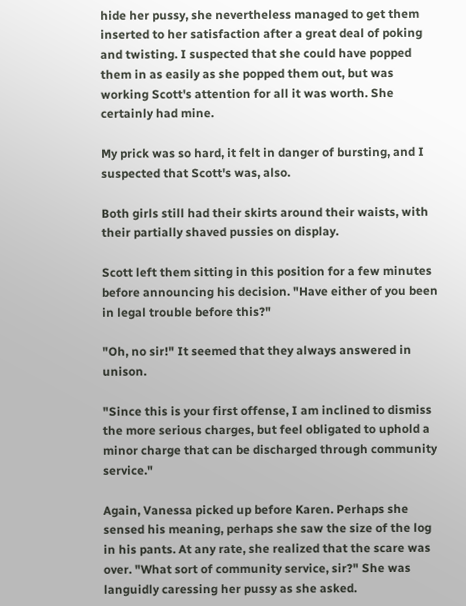hide her pussy, she nevertheless managed to get them inserted to her satisfaction after a great deal of poking and twisting. I suspected that she could have popped them in as easily as she popped them out, but was working Scott's attention for all it was worth. She certainly had mine.

My prick was so hard, it felt in danger of bursting, and I suspected that Scott's was, also.

Both girls still had their skirts around their waists, with their partially shaved pussies on display.

Scott left them sitting in this position for a few minutes before announcing his decision. "Have either of you been in legal trouble before this?"

"Oh, no sir!" It seemed that they always answered in unison.

"Since this is your first offense, I am inclined to dismiss the more serious charges, but feel obligated to uphold a minor charge that can be discharged through community service."

Again, Vanessa picked up before Karen. Perhaps she sensed his meaning, perhaps she saw the size of the log in his pants. At any rate, she realized that the scare was over. "What sort of community service, sir?" She was languidly caressing her pussy as she asked.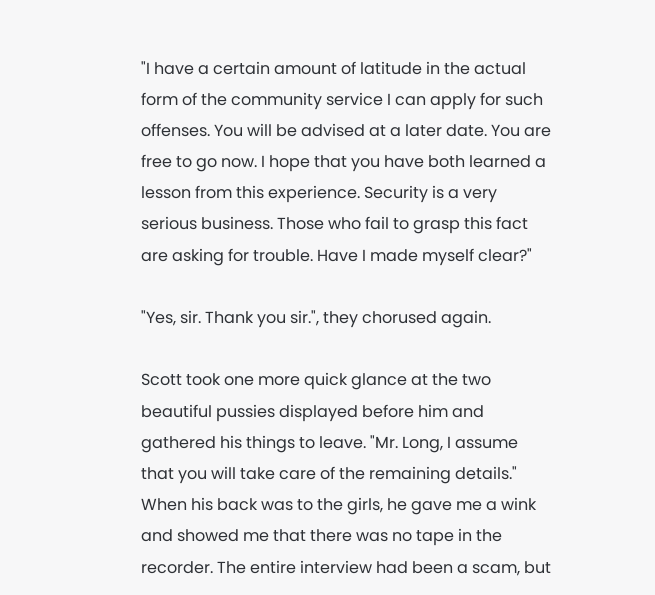"I have a certain amount of latitude in the actual form of the community service I can apply for such offenses. You will be advised at a later date. You are free to go now. I hope that you have both learned a lesson from this experience. Security is a very serious business. Those who fail to grasp this fact are asking for trouble. Have I made myself clear?"

"Yes, sir. Thank you sir.", they chorused again.

Scott took one more quick glance at the two beautiful pussies displayed before him and gathered his things to leave. "Mr. Long, I assume that you will take care of the remaining details." When his back was to the girls, he gave me a wink and showed me that there was no tape in the recorder. The entire interview had been a scam, but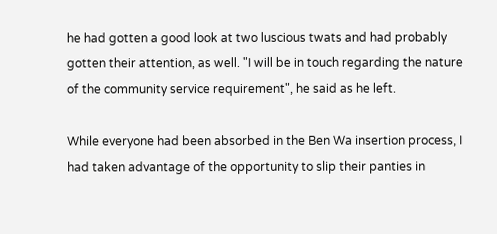he had gotten a good look at two luscious twats and had probably gotten their attention, as well. "I will be in touch regarding the nature of the community service requirement", he said as he left.

While everyone had been absorbed in the Ben Wa insertion process, I had taken advantage of the opportunity to slip their panties in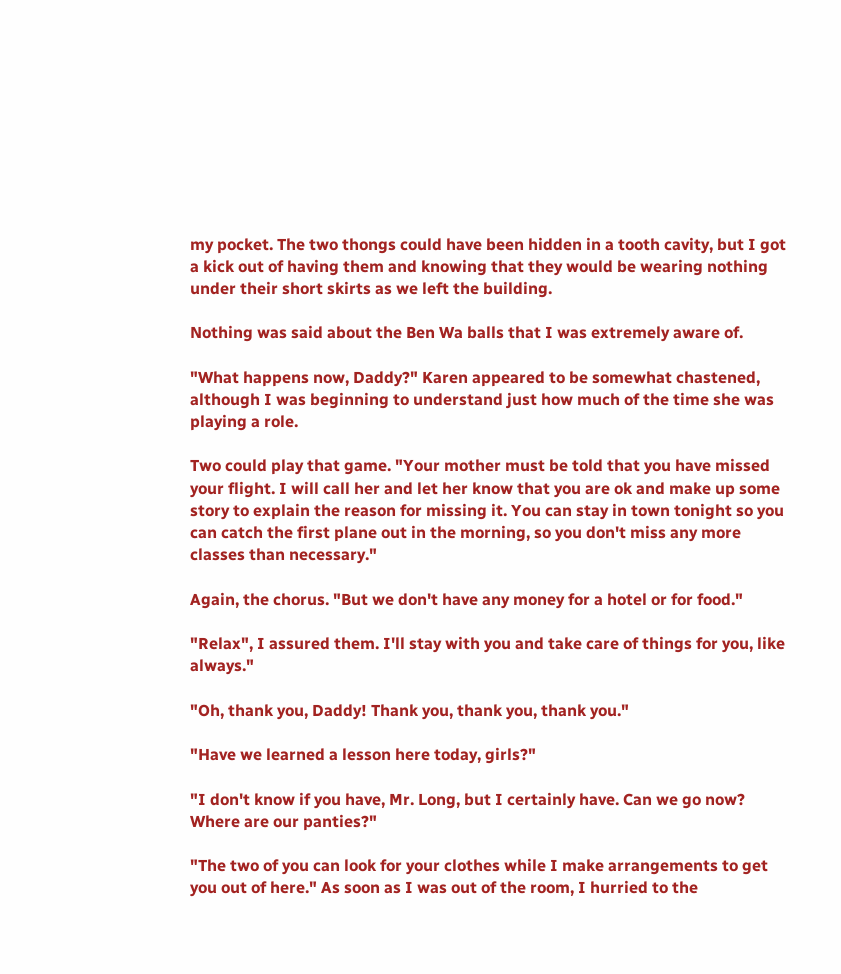my pocket. The two thongs could have been hidden in a tooth cavity, but I got a kick out of having them and knowing that they would be wearing nothing under their short skirts as we left the building.

Nothing was said about the Ben Wa balls that I was extremely aware of.

"What happens now, Daddy?" Karen appeared to be somewhat chastened, although I was beginning to understand just how much of the time she was playing a role.

Two could play that game. "Your mother must be told that you have missed your flight. I will call her and let her know that you are ok and make up some story to explain the reason for missing it. You can stay in town tonight so you can catch the first plane out in the morning, so you don't miss any more classes than necessary."

Again, the chorus. "But we don't have any money for a hotel or for food."

"Relax", I assured them. I'll stay with you and take care of things for you, like always."

"Oh, thank you, Daddy! Thank you, thank you, thank you."

"Have we learned a lesson here today, girls?"

"I don't know if you have, Mr. Long, but I certainly have. Can we go now? Where are our panties?"

"The two of you can look for your clothes while I make arrangements to get you out of here." As soon as I was out of the room, I hurried to the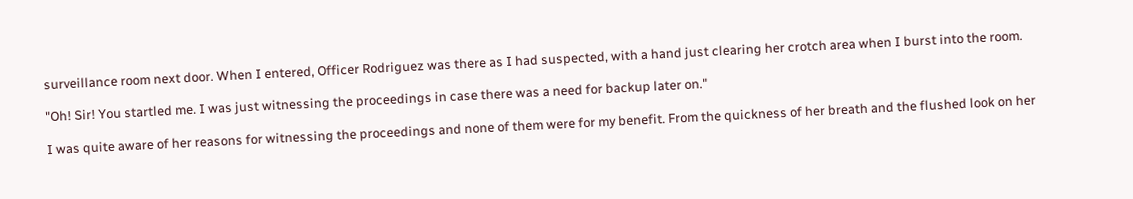surveillance room next door. When I entered, Officer Rodriguez was there as I had suspected, with a hand just clearing her crotch area when I burst into the room.

"Oh! Sir! You startled me. I was just witnessing the proceedings in case there was a need for backup later on."

I was quite aware of her reasons for witnessing the proceedings and none of them were for my benefit. From the quickness of her breath and the flushed look on her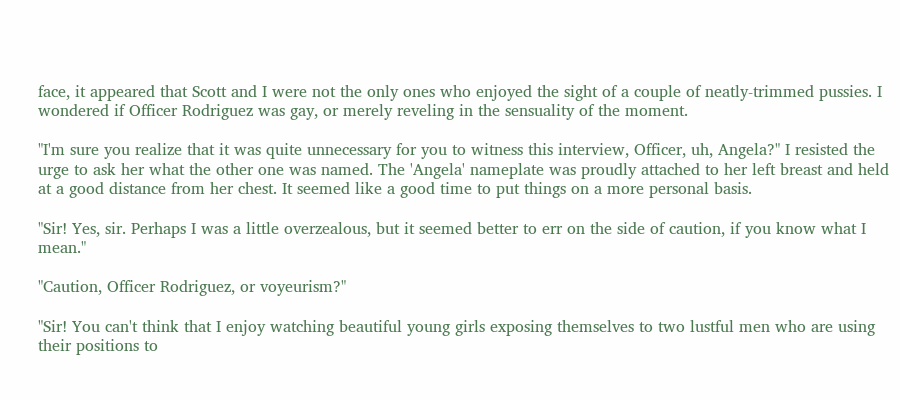face, it appeared that Scott and I were not the only ones who enjoyed the sight of a couple of neatly-trimmed pussies. I wondered if Officer Rodriguez was gay, or merely reveling in the sensuality of the moment.

"I'm sure you realize that it was quite unnecessary for you to witness this interview, Officer, uh, Angela?" I resisted the urge to ask her what the other one was named. The 'Angela' nameplate was proudly attached to her left breast and held at a good distance from her chest. It seemed like a good time to put things on a more personal basis.

"Sir! Yes, sir. Perhaps I was a little overzealous, but it seemed better to err on the side of caution, if you know what I mean."

"Caution, Officer Rodriguez, or voyeurism?"

"Sir! You can't think that I enjoy watching beautiful young girls exposing themselves to two lustful men who are using their positions to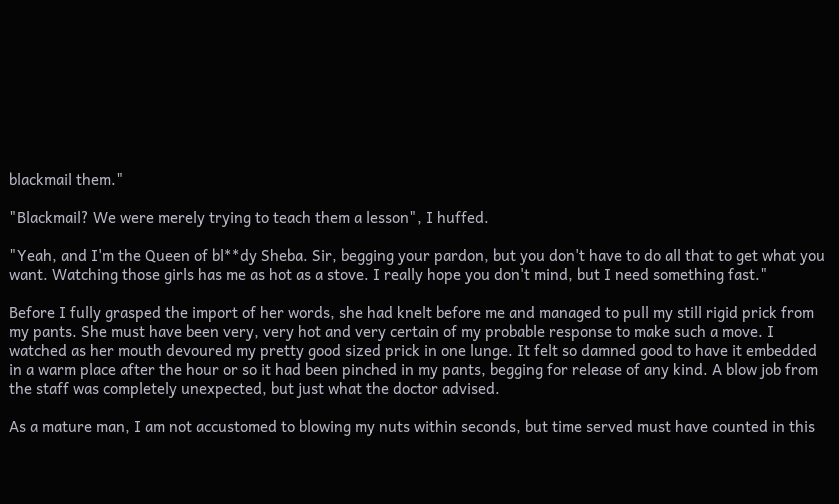blackmail them."

"Blackmail? We were merely trying to teach them a lesson", I huffed.

"Yeah, and I'm the Queen of bl**dy Sheba. Sir, begging your pardon, but you don't have to do all that to get what you want. Watching those girls has me as hot as a stove. I really hope you don't mind, but I need something fast."

Before I fully grasped the import of her words, she had knelt before me and managed to pull my still rigid prick from my pants. She must have been very, very hot and very certain of my probable response to make such a move. I watched as her mouth devoured my pretty good sized prick in one lunge. It felt so damned good to have it embedded in a warm place after the hour or so it had been pinched in my pants, begging for release of any kind. A blow job from the staff was completely unexpected, but just what the doctor advised.

As a mature man, I am not accustomed to blowing my nuts within seconds, but time served must have counted in this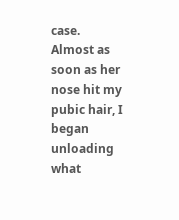case. Almost as soon as her nose hit my pubic hair, I began unloading what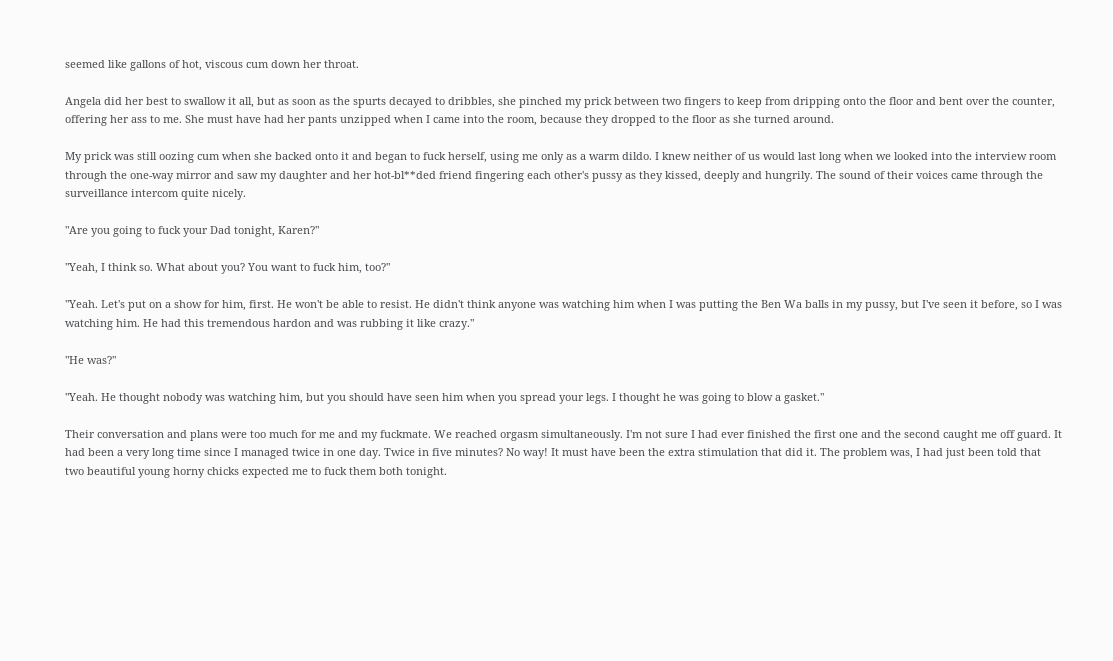seemed like gallons of hot, viscous cum down her throat.

Angela did her best to swallow it all, but as soon as the spurts decayed to dribbles, she pinched my prick between two fingers to keep from dripping onto the floor and bent over the counter, offering her ass to me. She must have had her pants unzipped when I came into the room, because they dropped to the floor as she turned around.

My prick was still oozing cum when she backed onto it and began to fuck herself, using me only as a warm dildo. I knew neither of us would last long when we looked into the interview room through the one-way mirror and saw my daughter and her hot-bl**ded friend fingering each other's pussy as they kissed, deeply and hungrily. The sound of their voices came through the surveillance intercom quite nicely.

"Are you going to fuck your Dad tonight, Karen?"

"Yeah, I think so. What about you? You want to fuck him, too?"

"Yeah. Let's put on a show for him, first. He won't be able to resist. He didn't think anyone was watching him when I was putting the Ben Wa balls in my pussy, but I've seen it before, so I was watching him. He had this tremendous hardon and was rubbing it like crazy."

"He was?"

"Yeah. He thought nobody was watching him, but you should have seen him when you spread your legs. I thought he was going to blow a gasket."

Their conversation and plans were too much for me and my fuckmate. We reached orgasm simultaneously. I'm not sure I had ever finished the first one and the second caught me off guard. It had been a very long time since I managed twice in one day. Twice in five minutes? No way! It must have been the extra stimulation that did it. The problem was, I had just been told that two beautiful young horny chicks expected me to fuck them both tonight.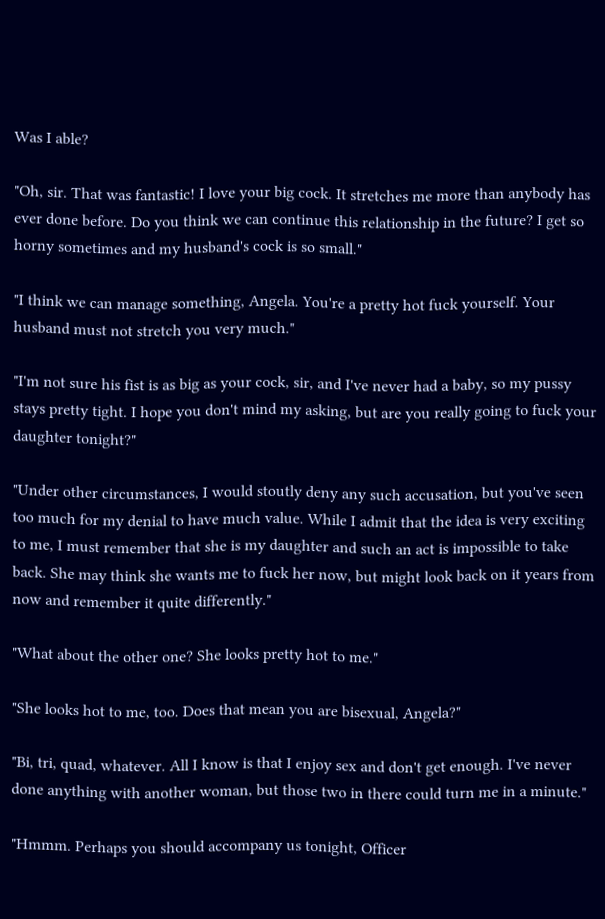Was I able?

"Oh, sir. That was fantastic! I love your big cock. It stretches me more than anybody has ever done before. Do you think we can continue this relationship in the future? I get so horny sometimes and my husband's cock is so small."

"I think we can manage something, Angela. You're a pretty hot fuck yourself. Your husband must not stretch you very much."

"I'm not sure his fist is as big as your cock, sir, and I've never had a baby, so my pussy stays pretty tight. I hope you don't mind my asking, but are you really going to fuck your daughter tonight?"

"Under other circumstances, I would stoutly deny any such accusation, but you've seen too much for my denial to have much value. While I admit that the idea is very exciting to me, I must remember that she is my daughter and such an act is impossible to take back. She may think she wants me to fuck her now, but might look back on it years from now and remember it quite differently."

"What about the other one? She looks pretty hot to me."

"She looks hot to me, too. Does that mean you are bisexual, Angela?"

"Bi, tri, quad, whatever. All I know is that I enjoy sex and don't get enough. I've never done anything with another woman, but those two in there could turn me in a minute."

"Hmmm. Perhaps you should accompany us tonight, Officer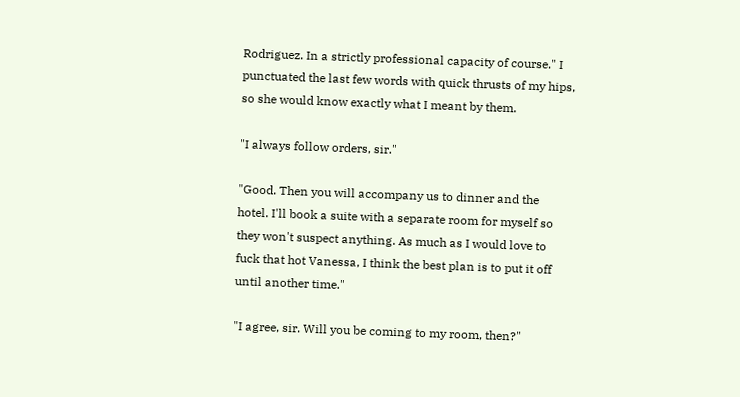Rodriguez. In a strictly professional capacity of course." I punctuated the last few words with quick thrusts of my hips, so she would know exactly what I meant by them.

"I always follow orders, sir."

"Good. Then you will accompany us to dinner and the hotel. I'll book a suite with a separate room for myself so they won't suspect anything. As much as I would love to fuck that hot Vanessa, I think the best plan is to put it off until another time."

"I agree, sir. Will you be coming to my room, then?"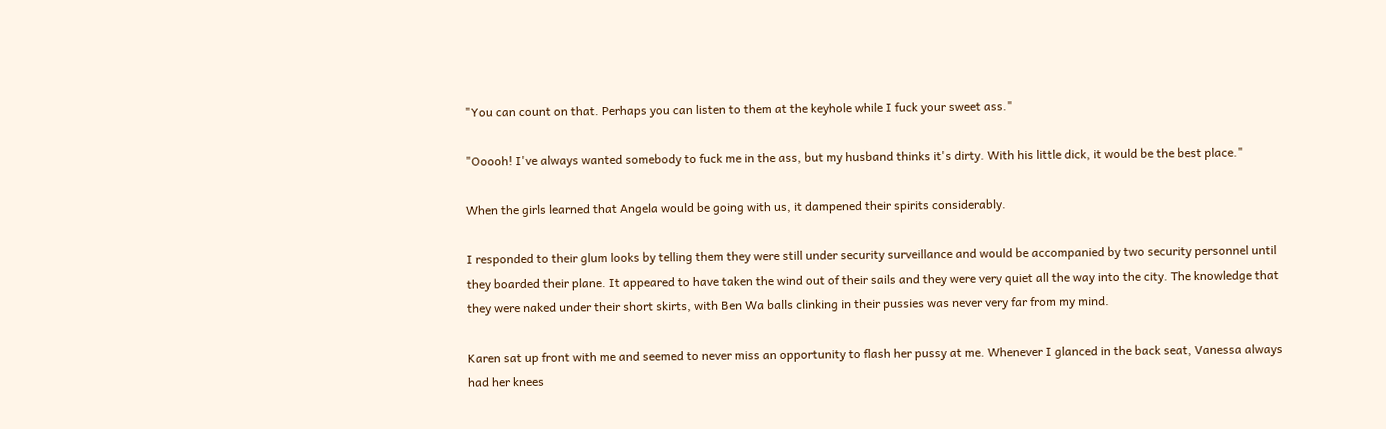"You can count on that. Perhaps you can listen to them at the keyhole while I fuck your sweet ass."

"Ooooh! I've always wanted somebody to fuck me in the ass, but my husband thinks it's dirty. With his little dick, it would be the best place."

When the girls learned that Angela would be going with us, it dampened their spirits considerably.

I responded to their glum looks by telling them they were still under security surveillance and would be accompanied by two security personnel until they boarded their plane. It appeared to have taken the wind out of their sails and they were very quiet all the way into the city. The knowledge that they were naked under their short skirts, with Ben Wa balls clinking in their pussies was never very far from my mind.

Karen sat up front with me and seemed to never miss an opportunity to flash her pussy at me. Whenever I glanced in the back seat, Vanessa always had her knees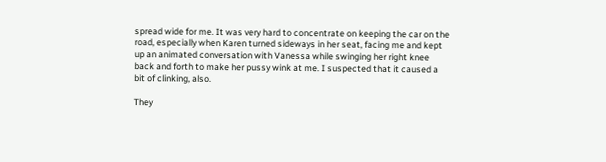spread wide for me. It was very hard to concentrate on keeping the car on the road, especially when Karen turned sideways in her seat, facing me and kept up an animated conversation with Vanessa while swinging her right knee back and forth to make her pussy wink at me. I suspected that it caused a bit of clinking, also.

They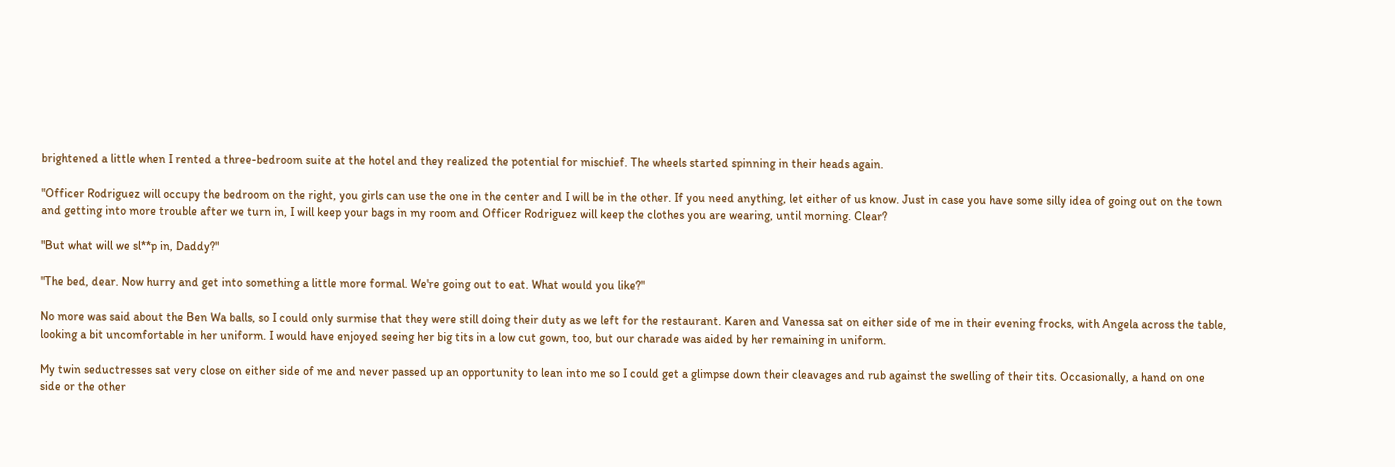brightened a little when I rented a three-bedroom suite at the hotel and they realized the potential for mischief. The wheels started spinning in their heads again.

"Officer Rodriguez will occupy the bedroom on the right, you girls can use the one in the center and I will be in the other. If you need anything, let either of us know. Just in case you have some silly idea of going out on the town and getting into more trouble after we turn in, I will keep your bags in my room and Officer Rodriguez will keep the clothes you are wearing, until morning. Clear?

"But what will we sl**p in, Daddy?"

"The bed, dear. Now hurry and get into something a little more formal. We're going out to eat. What would you like?"

No more was said about the Ben Wa balls, so I could only surmise that they were still doing their duty as we left for the restaurant. Karen and Vanessa sat on either side of me in their evening frocks, with Angela across the table, looking a bit uncomfortable in her uniform. I would have enjoyed seeing her big tits in a low cut gown, too, but our charade was aided by her remaining in uniform.

My twin seductresses sat very close on either side of me and never passed up an opportunity to lean into me so I could get a glimpse down their cleavages and rub against the swelling of their tits. Occasionally, a hand on one side or the other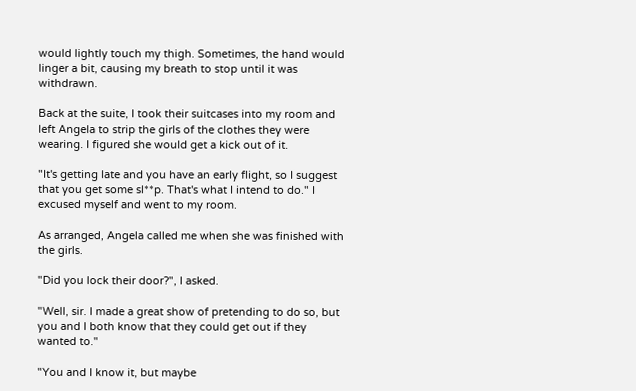would lightly touch my thigh. Sometimes, the hand would linger a bit, causing my breath to stop until it was withdrawn.

Back at the suite, I took their suitcases into my room and left Angela to strip the girls of the clothes they were wearing. I figured she would get a kick out of it.

"It's getting late and you have an early flight, so I suggest that you get some sl**p. That's what I intend to do." I excused myself and went to my room.

As arranged, Angela called me when she was finished with the girls.

"Did you lock their door?", I asked.

"Well, sir. I made a great show of pretending to do so, but you and I both know that they could get out if they wanted to."

"You and I know it, but maybe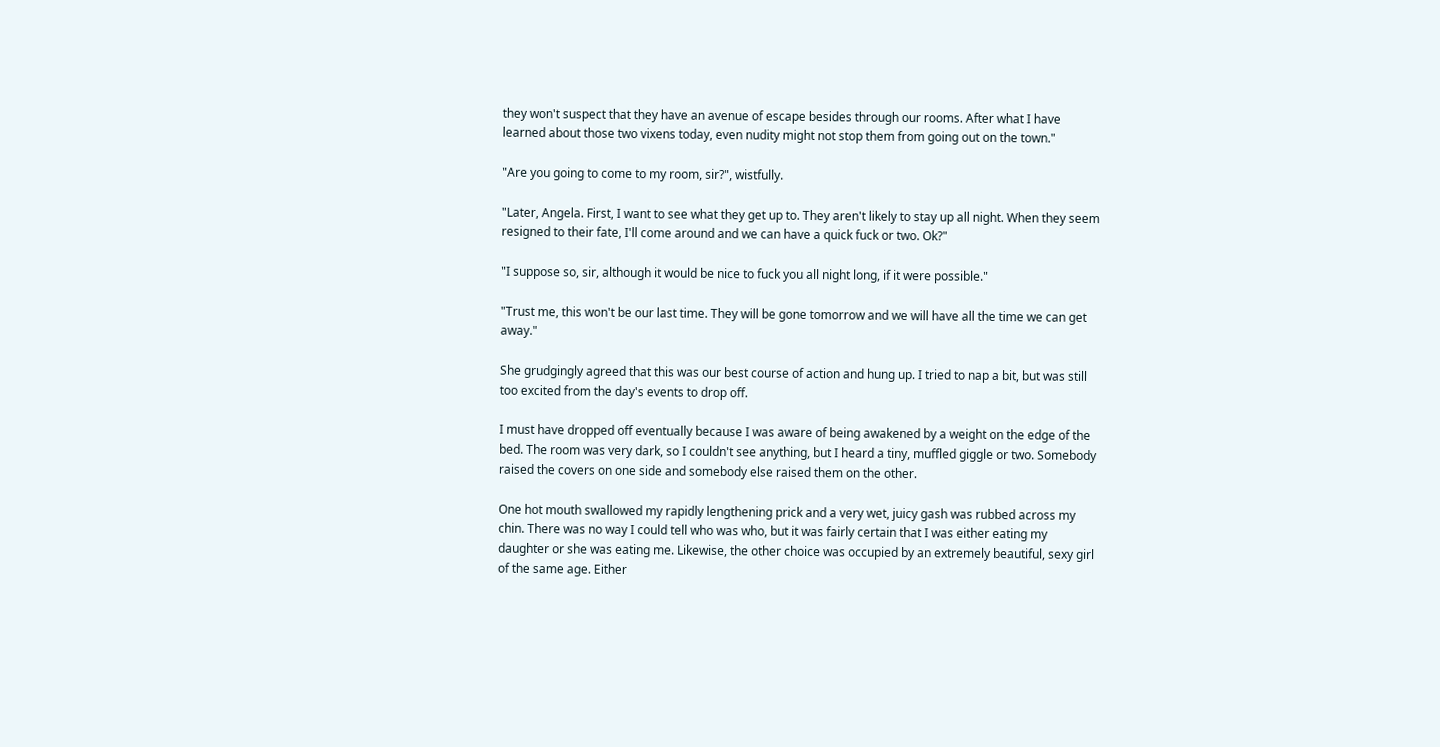they won't suspect that they have an avenue of escape besides through our rooms. After what I have learned about those two vixens today, even nudity might not stop them from going out on the town."

"Are you going to come to my room, sir?", wistfully.

"Later, Angela. First, I want to see what they get up to. They aren't likely to stay up all night. When they seem resigned to their fate, I'll come around and we can have a quick fuck or two. Ok?"

"I suppose so, sir, although it would be nice to fuck you all night long, if it were possible."

"Trust me, this won't be our last time. They will be gone tomorrow and we will have all the time we can get away."

She grudgingly agreed that this was our best course of action and hung up. I tried to nap a bit, but was still too excited from the day's events to drop off.

I must have dropped off eventually because I was aware of being awakened by a weight on the edge of the bed. The room was very dark, so I couldn't see anything, but I heard a tiny, muffled giggle or two. Somebody raised the covers on one side and somebody else raised them on the other.

One hot mouth swallowed my rapidly lengthening prick and a very wet, juicy gash was rubbed across my chin. There was no way I could tell who was who, but it was fairly certain that I was either eating my daughter or she was eating me. Likewise, the other choice was occupied by an extremely beautiful, sexy girl of the same age. Either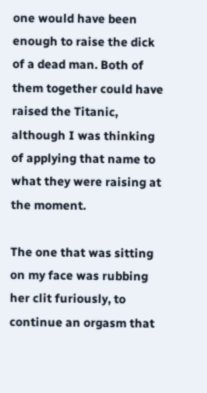one would have been enough to raise the dick of a dead man. Both of them together could have raised the Titanic, although I was thinking of applying that name to what they were raising at the moment.

The one that was sitting on my face was rubbing her clit furiously, to continue an orgasm that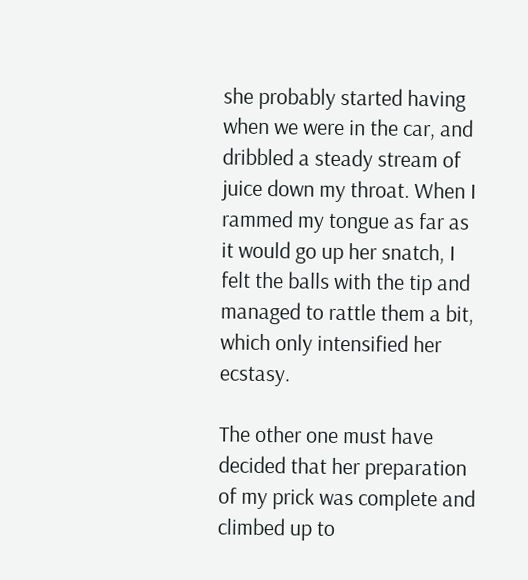she probably started having when we were in the car, and dribbled a steady stream of juice down my throat. When I rammed my tongue as far as it would go up her snatch, I felt the balls with the tip and managed to rattle them a bit, which only intensified her ecstasy.

The other one must have decided that her preparation of my prick was complete and climbed up to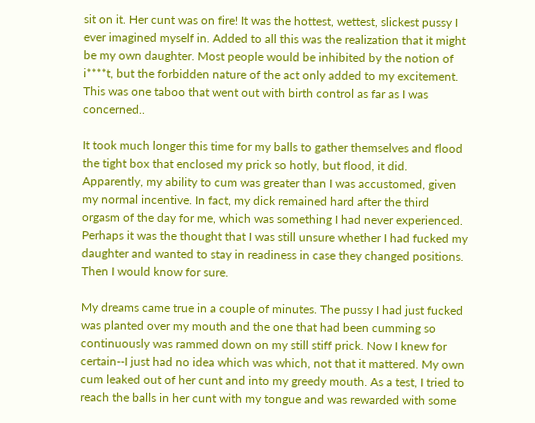sit on it. Her cunt was on fire! It was the hottest, wettest, slickest pussy I ever imagined myself in. Added to all this was the realization that it might be my own daughter. Most people would be inhibited by the notion of i****t, but the forbidden nature of the act only added to my excitement. This was one taboo that went out with birth control as far as I was concerned..

It took much longer this time for my balls to gather themselves and flood the tight box that enclosed my prick so hotly, but flood, it did. Apparently, my ability to cum was greater than I was accustomed, given my normal incentive. In fact, my dick remained hard after the third orgasm of the day for me, which was something I had never experienced. Perhaps it was the thought that I was still unsure whether I had fucked my daughter and wanted to stay in readiness in case they changed positions. Then I would know for sure.

My dreams came true in a couple of minutes. The pussy I had just fucked was planted over my mouth and the one that had been cumming so continuously was rammed down on my still stiff prick. Now I knew for certain--I just had no idea which was which, not that it mattered. My own cum leaked out of her cunt and into my greedy mouth. As a test, I tried to reach the balls in her cunt with my tongue and was rewarded with some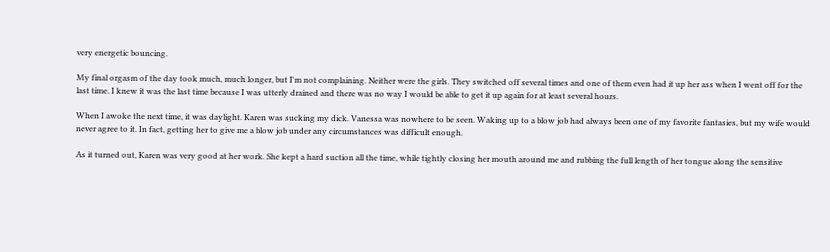very energetic bouncing.

My final orgasm of the day took much, much longer, but I'm not complaining. Neither were the girls. They switched off several times and one of them even had it up her ass when I went off for the last time. I knew it was the last time because I was utterly drained and there was no way I would be able to get it up again for at least several hours.

When I awoke the next time, it was daylight. Karen was sucking my dick. Vanessa was nowhere to be seen. Waking up to a blow job had always been one of my favorite fantasies, but my wife would never agree to it. In fact, getting her to give me a blow job under any circumstances was difficult enough.

As it turned out, Karen was very good at her work. She kept a hard suction all the time, while tightly closing her mouth around me and rubbing the full length of her tongue along the sensitive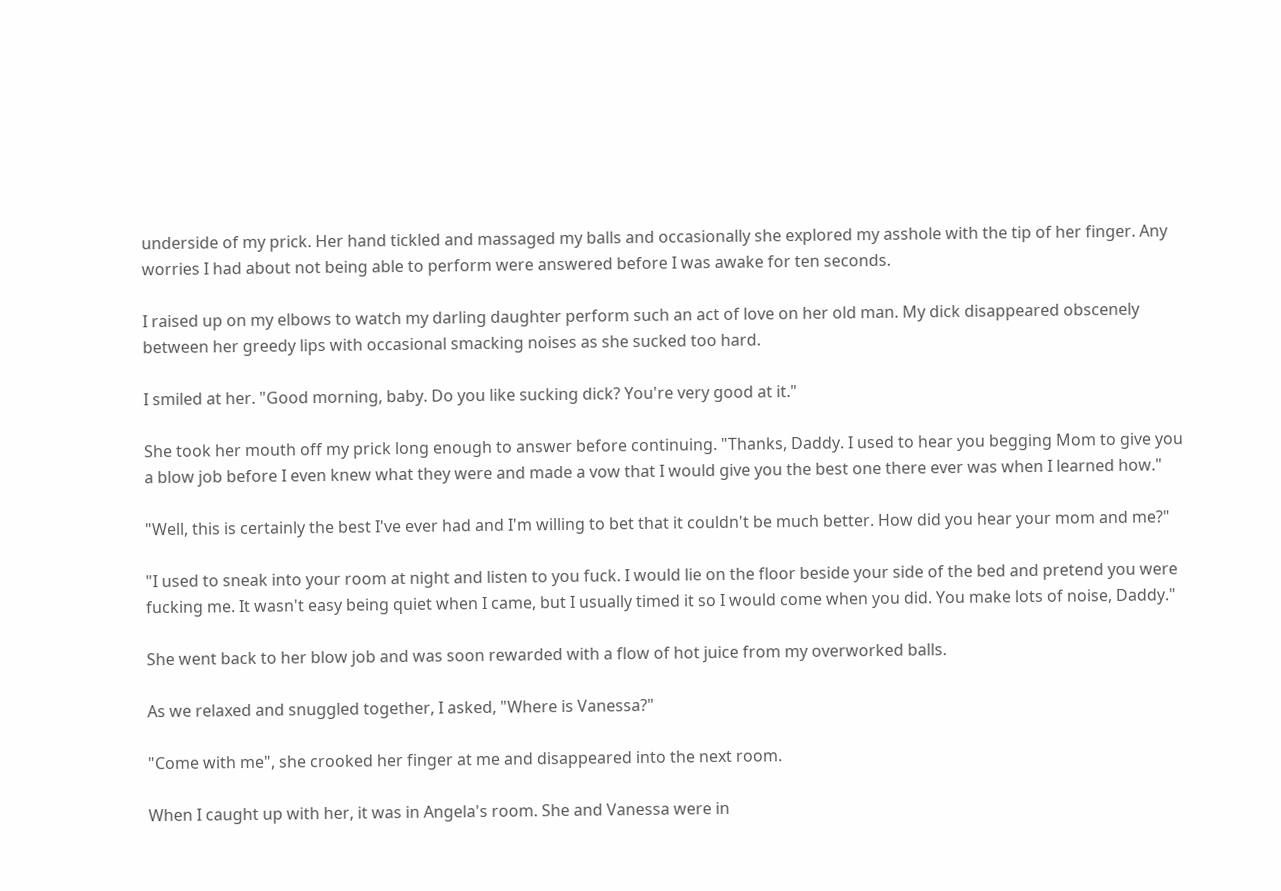underside of my prick. Her hand tickled and massaged my balls and occasionally she explored my asshole with the tip of her finger. Any worries I had about not being able to perform were answered before I was awake for ten seconds.

I raised up on my elbows to watch my darling daughter perform such an act of love on her old man. My dick disappeared obscenely between her greedy lips with occasional smacking noises as she sucked too hard.

I smiled at her. "Good morning, baby. Do you like sucking dick? You're very good at it."

She took her mouth off my prick long enough to answer before continuing. "Thanks, Daddy. I used to hear you begging Mom to give you a blow job before I even knew what they were and made a vow that I would give you the best one there ever was when I learned how."

"Well, this is certainly the best I've ever had and I'm willing to bet that it couldn't be much better. How did you hear your mom and me?"

"I used to sneak into your room at night and listen to you fuck. I would lie on the floor beside your side of the bed and pretend you were fucking me. It wasn't easy being quiet when I came, but I usually timed it so I would come when you did. You make lots of noise, Daddy."

She went back to her blow job and was soon rewarded with a flow of hot juice from my overworked balls.

As we relaxed and snuggled together, I asked, "Where is Vanessa?"

"Come with me", she crooked her finger at me and disappeared into the next room.

When I caught up with her, it was in Angela's room. She and Vanessa were in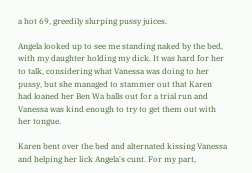a hot 69, greedily slurping pussy juices.

Angela looked up to see me standing naked by the bed, with my daughter holding my dick. It was hard for her to talk, considering what Vanessa was doing to her pussy, but she managed to stammer out that Karen had loaned her Ben Wa balls out for a trial run and Vanessa was kind enough to try to get them out with her tongue.

Karen bent over the bed and alternated kissing Vanessa and helping her lick Angela's cunt. For my part,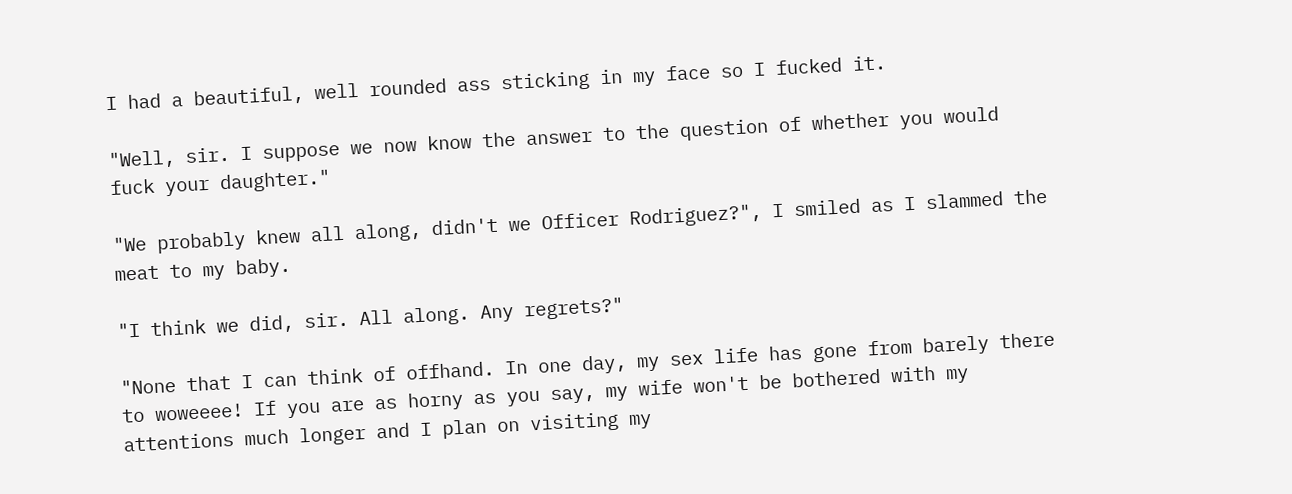I had a beautiful, well rounded ass sticking in my face so I fucked it.

"Well, sir. I suppose we now know the answer to the question of whether you would fuck your daughter."

"We probably knew all along, didn't we Officer Rodriguez?", I smiled as I slammed the meat to my baby.

"I think we did, sir. All along. Any regrets?"

"None that I can think of offhand. In one day, my sex life has gone from barely there to woweeee! If you are as horny as you say, my wife won't be bothered with my attentions much longer and I plan on visiting my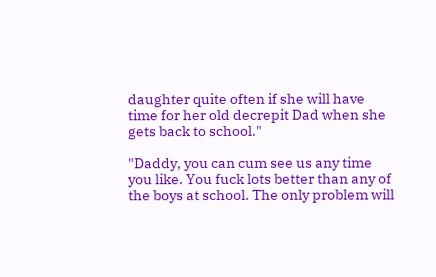daughter quite often if she will have time for her old decrepit Dad when she gets back to school."

"Daddy, you can cum see us any time you like. You fuck lots better than any of the boys at school. The only problem will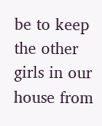be to keep the other girls in our house from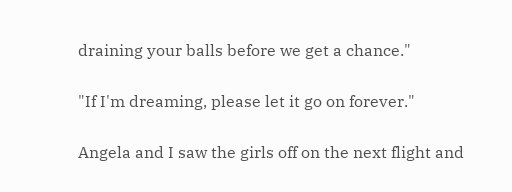draining your balls before we get a chance."

"If I'm dreaming, please let it go on forever."

Angela and I saw the girls off on the next flight and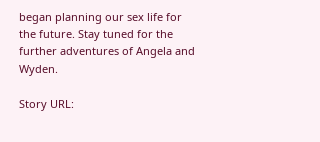began planning our sex life for the future. Stay tuned for the further adventures of Angela and Wyden.

Story URL: